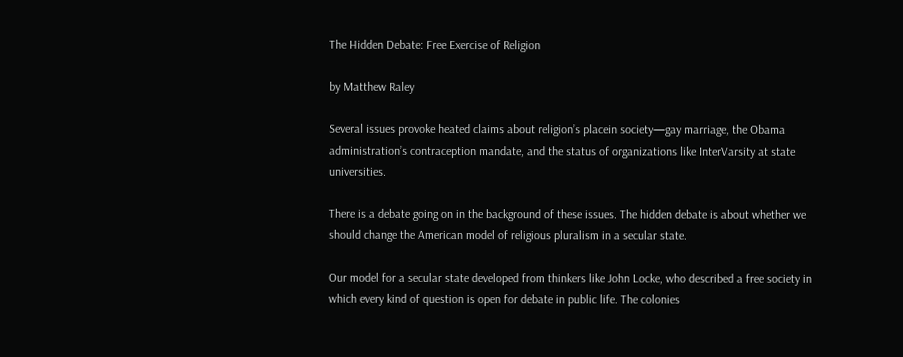The Hidden Debate: Free Exercise of Religion

by Matthew Raley

Several issues provoke heated claims about religion’s placein society—gay marriage, the Obama administration’s contraception mandate, and the status of organizations like InterVarsity at state universities.

There is a debate going on in the background of these issues. The hidden debate is about whether we should change the American model of religious pluralism in a secular state.

Our model for a secular state developed from thinkers like John Locke, who described a free society in which every kind of question is open for debate in public life. The colonies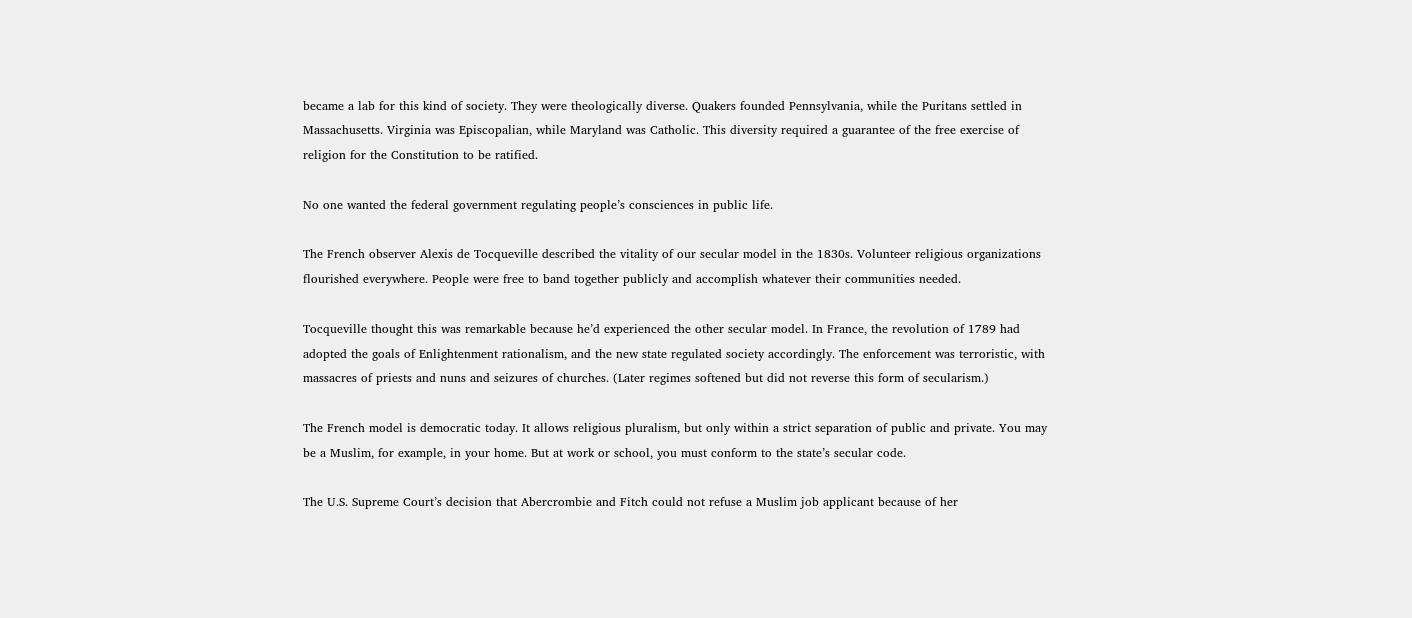became a lab for this kind of society. They were theologically diverse. Quakers founded Pennsylvania, while the Puritans settled in Massachusetts. Virginia was Episcopalian, while Maryland was Catholic. This diversity required a guarantee of the free exercise of religion for the Constitution to be ratified.

No one wanted the federal government regulating people’s consciences in public life.

The French observer Alexis de Tocqueville described the vitality of our secular model in the 1830s. Volunteer religious organizations flourished everywhere. People were free to band together publicly and accomplish whatever their communities needed.

Tocqueville thought this was remarkable because he’d experienced the other secular model. In France, the revolution of 1789 had adopted the goals of Enlightenment rationalism, and the new state regulated society accordingly. The enforcement was terroristic, with massacres of priests and nuns and seizures of churches. (Later regimes softened but did not reverse this form of secularism.)

The French model is democratic today. It allows religious pluralism, but only within a strict separation of public and private. You may be a Muslim, for example, in your home. But at work or school, you must conform to the state’s secular code.

The U.S. Supreme Court’s decision that Abercrombie and Fitch could not refuse a Muslim job applicant because of her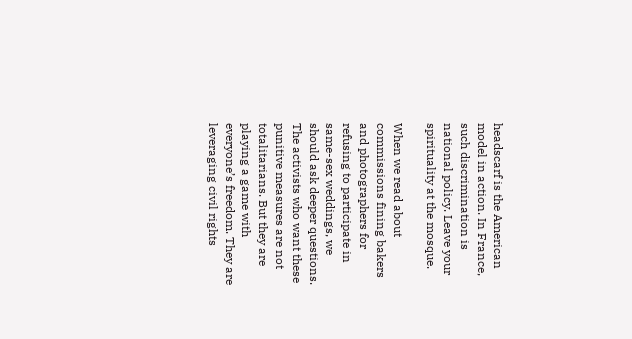headscarf is the American model in action. In France, such discrimination is national policy. Leave your spirituality at the mosque.

When we read about commissions fining bakers and photographers for refusing to participate in same-sex weddings, we should ask deeper questions. The activists who want these punitive measures are not totalitarians. But they are playing a game with everyone’s freedom. They are leveraging civil rights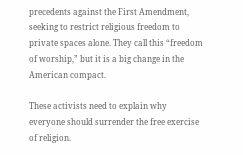precedents against the First Amendment, seeking to restrict religious freedom to private spaces alone. They call this “freedom of worship,” but it is a big change in the American compact.

These activists need to explain why everyone should surrender the free exercise of religion.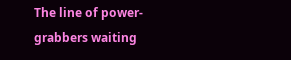The line of power-grabbers waiting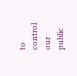to control our public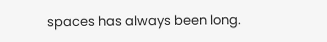spaces has always been long.